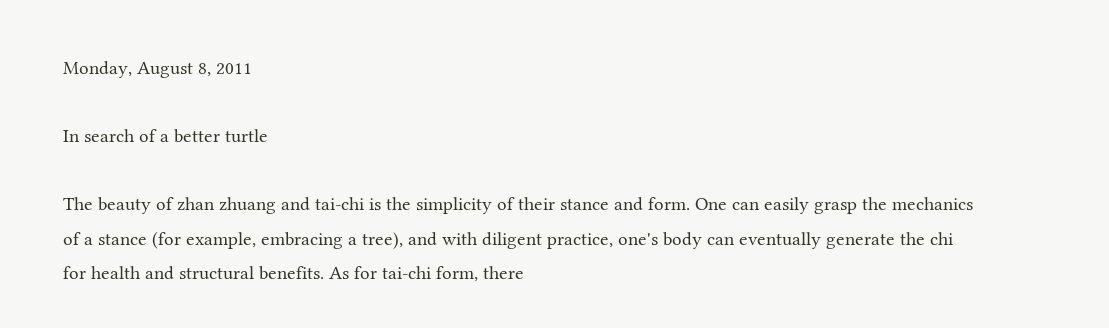Monday, August 8, 2011

In search of a better turtle

The beauty of zhan zhuang and tai-chi is the simplicity of their stance and form. One can easily grasp the mechanics of a stance (for example, embracing a tree), and with diligent practice, one's body can eventually generate the chi for health and structural benefits. As for tai-chi form, there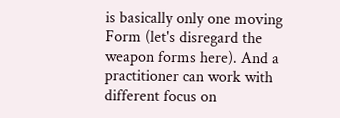is basically only one moving Form (let's disregard the weapon forms here). And a practitioner can work with different focus on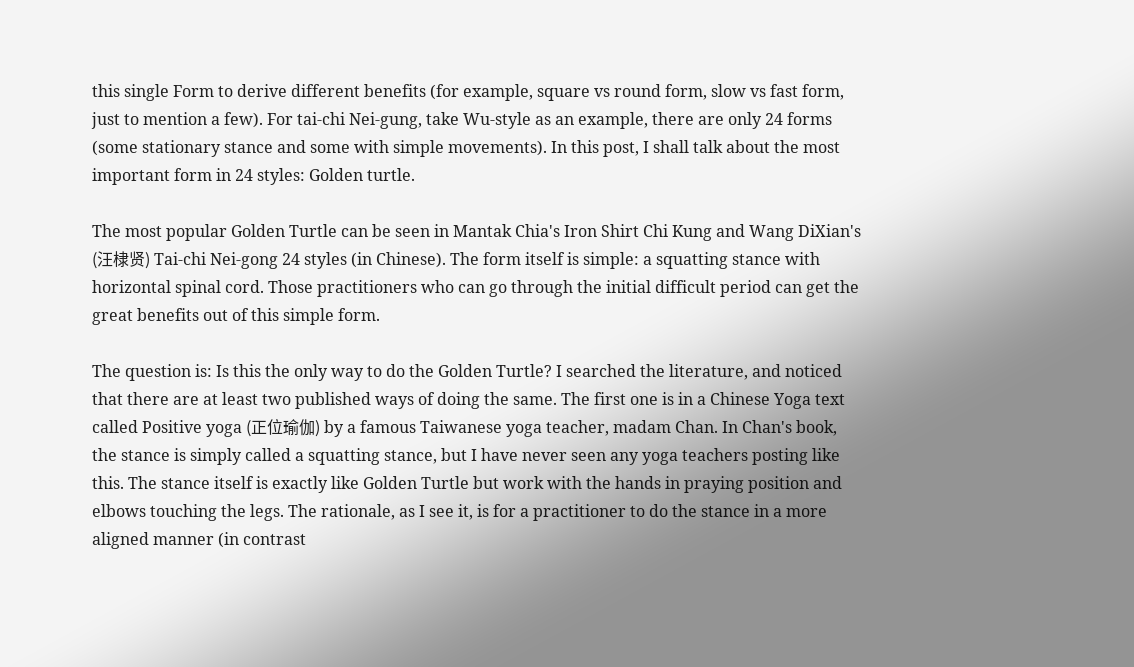this single Form to derive different benefits (for example, square vs round form, slow vs fast form, just to mention a few). For tai-chi Nei-gung, take Wu-style as an example, there are only 24 forms (some stationary stance and some with simple movements). In this post, I shall talk about the most important form in 24 styles: Golden turtle.

The most popular Golden Turtle can be seen in Mantak Chia's Iron Shirt Chi Kung and Wang DiXian's (汪棣贤) Tai-chi Nei-gong 24 styles (in Chinese). The form itself is simple: a squatting stance with horizontal spinal cord. Those practitioners who can go through the initial difficult period can get the great benefits out of this simple form.

The question is: Is this the only way to do the Golden Turtle? I searched the literature, and noticed that there are at least two published ways of doing the same. The first one is in a Chinese Yoga text called Positive yoga (正位瑜伽) by a famous Taiwanese yoga teacher, madam Chan. In Chan's book, the stance is simply called a squatting stance, but I have never seen any yoga teachers posting like this. The stance itself is exactly like Golden Turtle but work with the hands in praying position and elbows touching the legs. The rationale, as I see it, is for a practitioner to do the stance in a more aligned manner (in contrast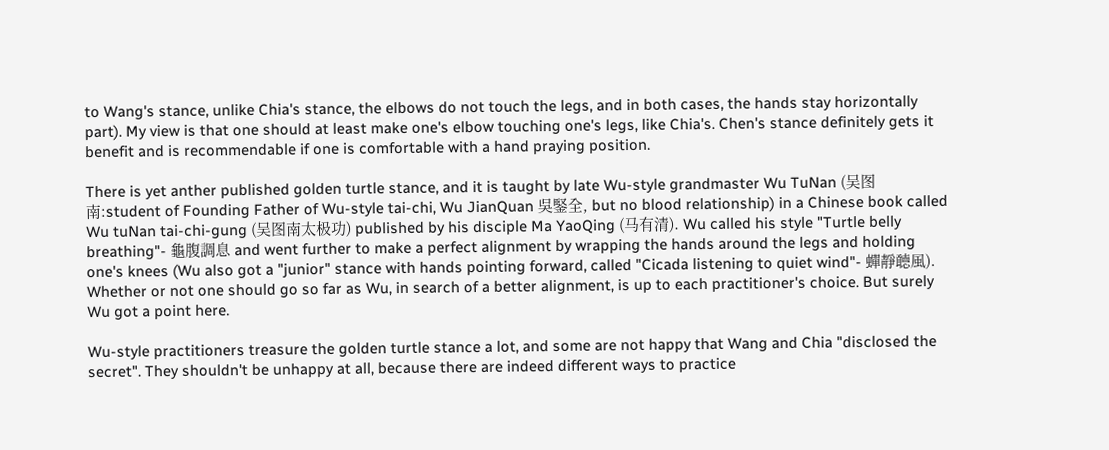to Wang's stance, unlike Chia's stance, the elbows do not touch the legs, and in both cases, the hands stay horizontally part). My view is that one should at least make one's elbow touching one's legs, like Chia's. Chen's stance definitely gets it benefit and is recommendable if one is comfortable with a hand praying position.

There is yet anther published golden turtle stance, and it is taught by late Wu-style grandmaster Wu TuNan (吴图南:student of Founding Father of Wu-style tai-chi, Wu JianQuan 吳鋻全, but no blood relationship) in a Chinese book called Wu tuNan tai-chi-gung (吴图南太极功) published by his disciple Ma YaoQing (马有清). Wu called his style "Turtle belly breathing"- 龜腹調息 and went further to make a perfect alignment by wrapping the hands around the legs and holding one's knees (Wu also got a "junior" stance with hands pointing forward, called "Cicada listening to quiet wind"- 蟬靜聼風). Whether or not one should go so far as Wu, in search of a better alignment, is up to each practitioner's choice. But surely Wu got a point here.

Wu-style practitioners treasure the golden turtle stance a lot, and some are not happy that Wang and Chia "disclosed the secret". They shouldn't be unhappy at all, because there are indeed different ways to practice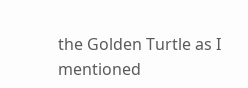the Golden Turtle as I mentioned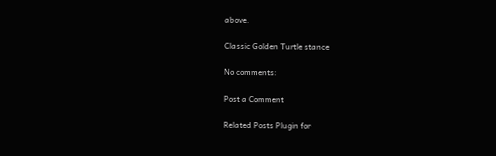above.

Classic Golden Turtle stance

No comments:

Post a Comment

Related Posts Plugin for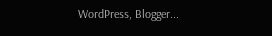WordPress, Blogger...